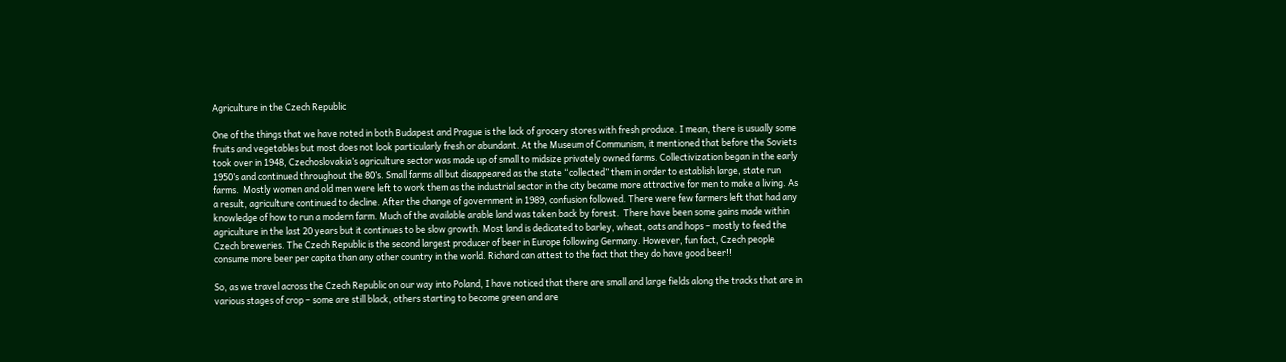Agriculture in the Czech Republic

One of the things that we have noted in both Budapest and Prague is the lack of grocery stores with fresh produce. I mean, there is usually some fruits and vegetables but most does not look particularly fresh or abundant. At the Museum of Communism, it mentioned that before the Soviets took over in 1948, Czechoslovakia’s agriculture sector was made up of small to midsize privately owned farms. Collectivization began in the early 1950’s and continued throughout the 80’s. Small farms all but disappeared as the state “collected” them in order to establish large, state run farms.  Mostly women and old men were left to work them as the industrial sector in the city became more attractive for men to make a living. As a result, agriculture continued to decline. After the change of government in 1989, confusion followed. There were few farmers left that had any knowledge of how to run a modern farm. Much of the available arable land was taken back by forest.  There have been some gains made within agriculture in the last 20 years but it continues to be slow growth. Most land is dedicated to barley, wheat, oats and hops – mostly to feed the Czech breweries. The Czech Republic is the second largest producer of beer in Europe following Germany. However, fun fact, Czech people consume more beer per capita than any other country in the world. Richard can attest to the fact that they do have good beer!!

So, as we travel across the Czech Republic on our way into Poland, I have noticed that there are small and large fields along the tracks that are in various stages of crop – some are still black, others starting to become green and are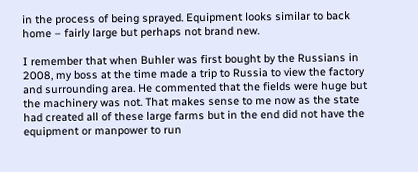in the process of being sprayed. Equipment looks similar to back home – fairly large but perhaps not brand new.

I remember that when Buhler was first bought by the Russians in 2008, my boss at the time made a trip to Russia to view the factory and surrounding area. He commented that the fields were huge but the machinery was not. That makes sense to me now as the state had created all of these large farms but in the end did not have the equipment or manpower to run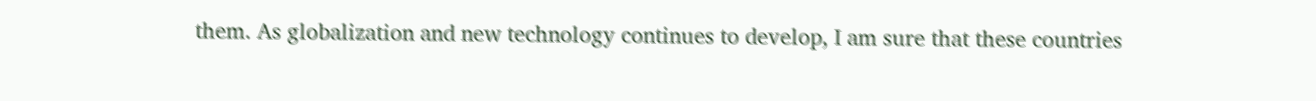them. As globalization and new technology continues to develop, I am sure that these countries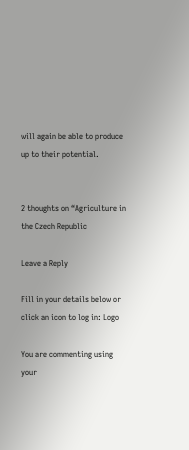will again be able to produce up to their potential.


2 thoughts on “Agriculture in the Czech Republic

Leave a Reply

Fill in your details below or click an icon to log in: Logo

You are commenting using your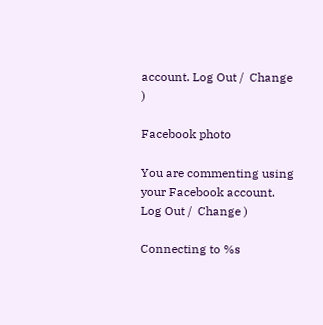account. Log Out /  Change )

Facebook photo

You are commenting using your Facebook account. Log Out /  Change )

Connecting to %s